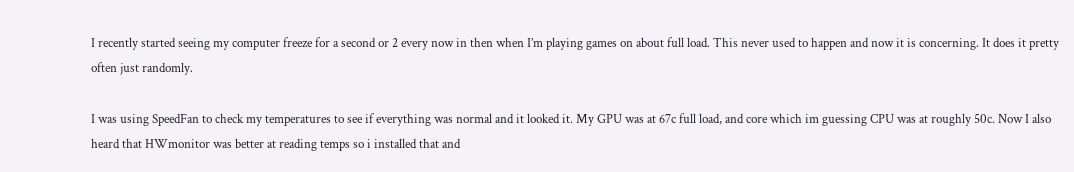I recently started seeing my computer freeze for a second or 2 every now in then when I’m playing games on about full load. This never used to happen and now it is concerning. It does it pretty often just randomly.

I was using SpeedFan to check my temperatures to see if everything was normal and it looked it. My GPU was at 67c full load, and core which im guessing CPU was at roughly 50c. Now I also heard that HWmonitor was better at reading temps so i installed that and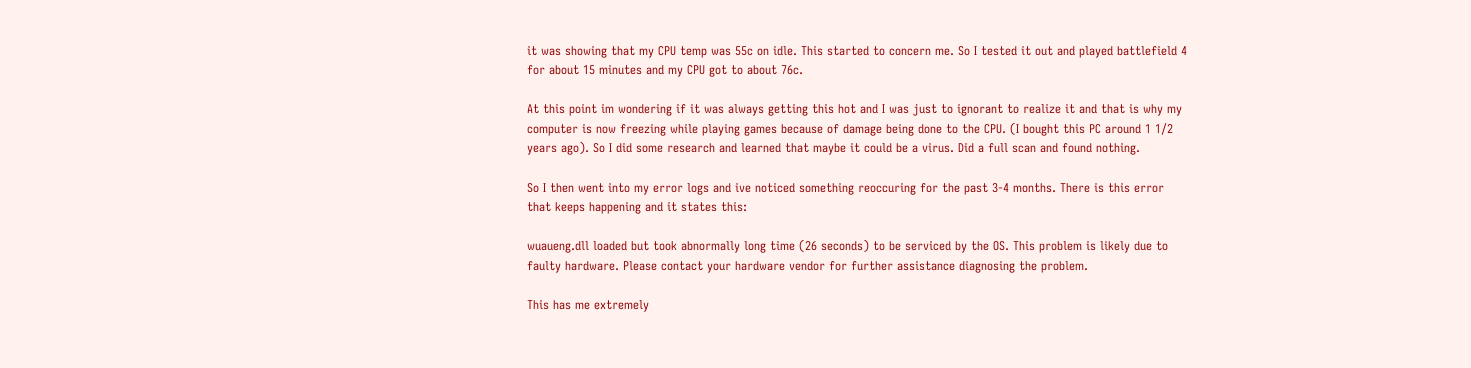it was showing that my CPU temp was 55c on idle. This started to concern me. So I tested it out and played battlefield 4 for about 15 minutes and my CPU got to about 76c.

At this point im wondering if it was always getting this hot and I was just to ignorant to realize it and that is why my computer is now freezing while playing games because of damage being done to the CPU. (I bought this PC around 1 1/2 years ago). So I did some research and learned that maybe it could be a virus. Did a full scan and found nothing.

So I then went into my error logs and ive noticed something reoccuring for the past 3-4 months. There is this error that keeps happening and it states this:

wuaueng.dll loaded but took abnormally long time (26 seconds) to be serviced by the OS. This problem is likely due to faulty hardware. Please contact your hardware vendor for further assistance diagnosing the problem.

This has me extremely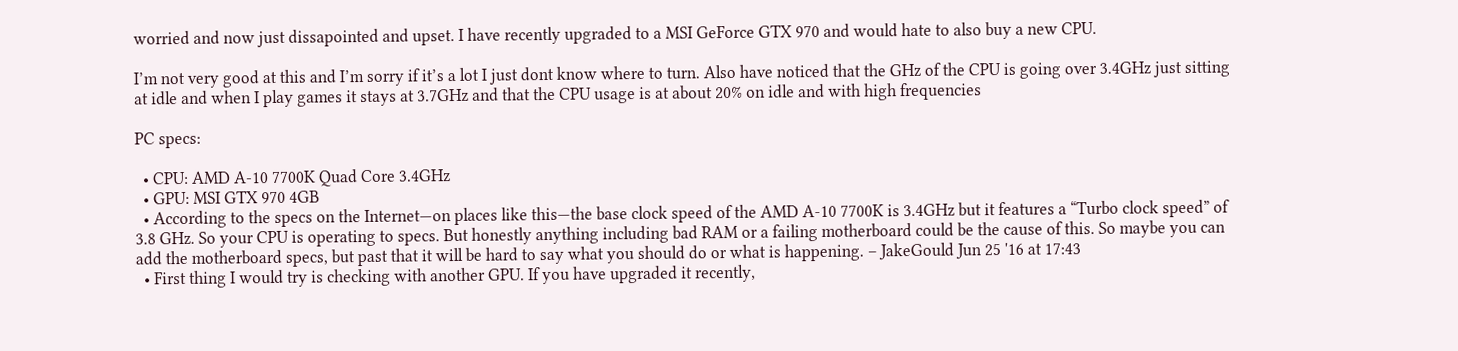worried and now just dissapointed and upset. I have recently upgraded to a MSI GeForce GTX 970 and would hate to also buy a new CPU.

I’m not very good at this and I’m sorry if it’s a lot I just dont know where to turn. Also have noticed that the GHz of the CPU is going over 3.4GHz just sitting at idle and when I play games it stays at 3.7GHz and that the CPU usage is at about 20% on idle and with high frequencies

PC specs:

  • CPU: AMD A-10 7700K Quad Core 3.4GHz
  • GPU: MSI GTX 970 4GB
  • According to the specs on the Internet—on places like this—the base clock speed of the AMD A-10 7700K is 3.4GHz but it features a “Turbo clock speed” of 3.8 GHz. So your CPU is operating to specs. But honestly anything including bad RAM or a failing motherboard could be the cause of this. So maybe you can add the motherboard specs, but past that it will be hard to say what you should do or what is happening. – JakeGould Jun 25 '16 at 17:43
  • First thing I would try is checking with another GPU. If you have upgraded it recently,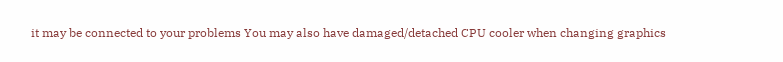it may be connected to your problems You may also have damaged/detached CPU cooler when changing graphics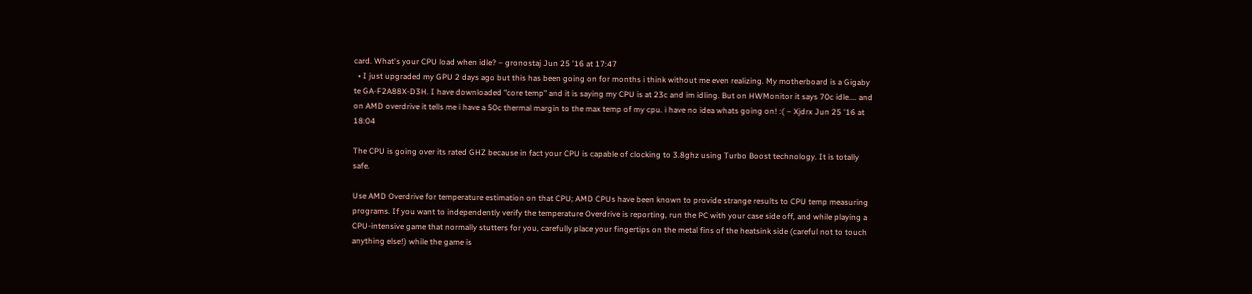card. What's your CPU load when idle? – gronostaj Jun 25 '16 at 17:47
  • I just upgraded my GPU 2 days ago but this has been going on for months i think without me even realizing. My motherboard is a Gigaby te GA-F2A88X-D3H. I have downloaded "core temp" and it is saying my CPU is at 23c and im idling. But on HWMonitor it says 70c idle.... and on AMD overdrive it tells me i have a 50c thermal margin to the max temp of my cpu. i have no idea whats going on! :( – Xjdrx Jun 25 '16 at 18:04

The CPU is going over its rated GHZ because in fact your CPU is capable of clocking to 3.8ghz using Turbo Boost technology. It is totally safe.

Use AMD Overdrive for temperature estimation on that CPU; AMD CPUs have been known to provide strange results to CPU temp measuring programs. If you want to independently verify the temperature Overdrive is reporting, run the PC with your case side off, and while playing a CPU-intensive game that normally stutters for you, carefully place your fingertips on the metal fins of the heatsink side (careful not to touch anything else!) while the game is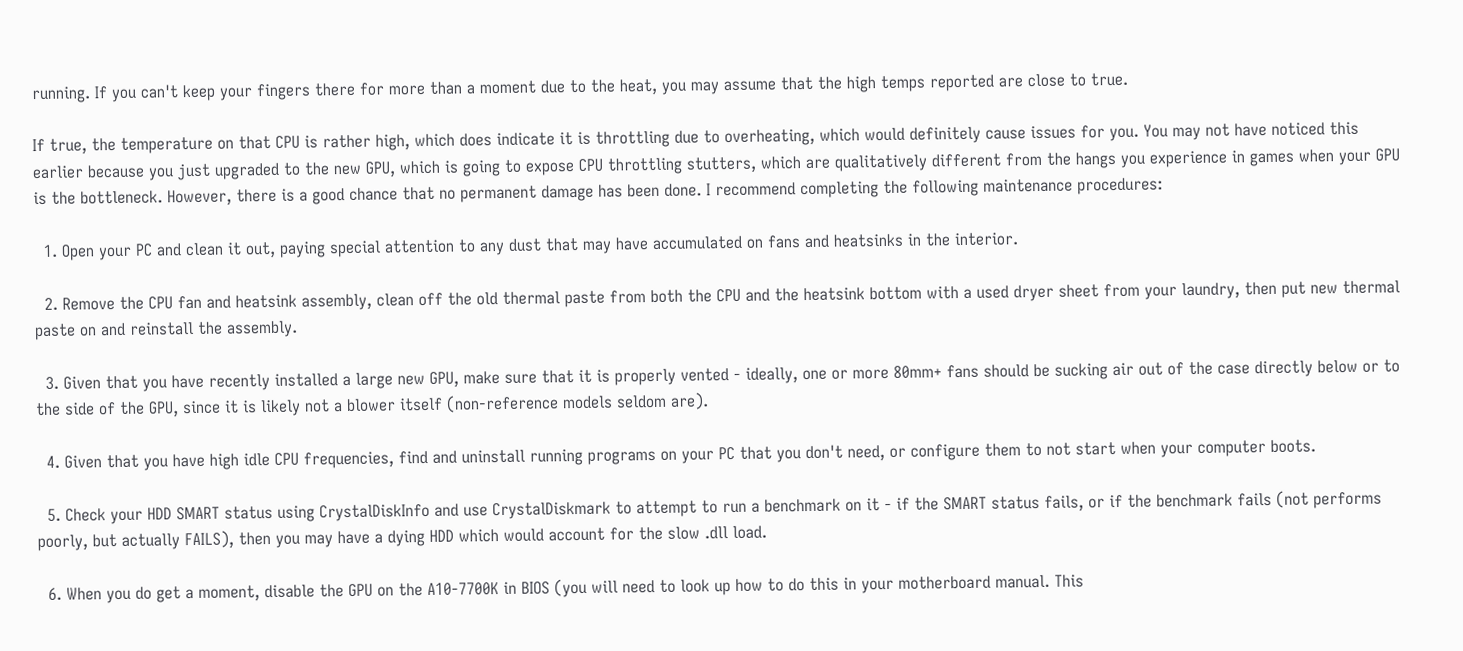running. If you can't keep your fingers there for more than a moment due to the heat, you may assume that the high temps reported are close to true.

If true, the temperature on that CPU is rather high, which does indicate it is throttling due to overheating, which would definitely cause issues for you. You may not have noticed this earlier because you just upgraded to the new GPU, which is going to expose CPU throttling stutters, which are qualitatively different from the hangs you experience in games when your GPU is the bottleneck. However, there is a good chance that no permanent damage has been done. I recommend completing the following maintenance procedures:

  1. Open your PC and clean it out, paying special attention to any dust that may have accumulated on fans and heatsinks in the interior.

  2. Remove the CPU fan and heatsink assembly, clean off the old thermal paste from both the CPU and the heatsink bottom with a used dryer sheet from your laundry, then put new thermal paste on and reinstall the assembly.

  3. Given that you have recently installed a large new GPU, make sure that it is properly vented - ideally, one or more 80mm+ fans should be sucking air out of the case directly below or to the side of the GPU, since it is likely not a blower itself (non-reference models seldom are).

  4. Given that you have high idle CPU frequencies, find and uninstall running programs on your PC that you don't need, or configure them to not start when your computer boots.

  5. Check your HDD SMART status using CrystalDiskInfo and use CrystalDiskmark to attempt to run a benchmark on it - if the SMART status fails, or if the benchmark fails (not performs poorly, but actually FAILS), then you may have a dying HDD which would account for the slow .dll load.

  6. When you do get a moment, disable the GPU on the A10-7700K in BIOS (you will need to look up how to do this in your motherboard manual. This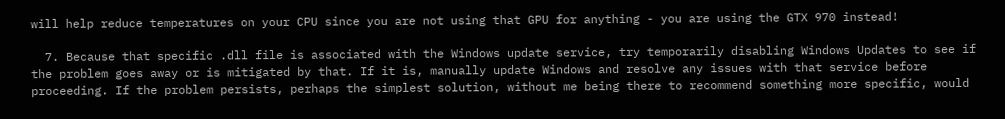will help reduce temperatures on your CPU since you are not using that GPU for anything - you are using the GTX 970 instead!

  7. Because that specific .dll file is associated with the Windows update service, try temporarily disabling Windows Updates to see if the problem goes away or is mitigated by that. If it is, manually update Windows and resolve any issues with that service before proceeding. If the problem persists, perhaps the simplest solution, without me being there to recommend something more specific, would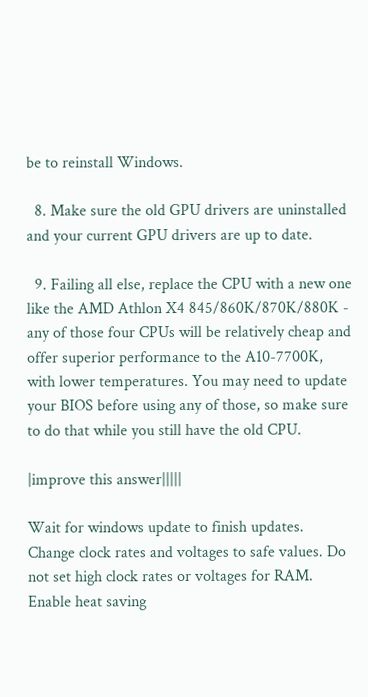be to reinstall Windows.

  8. Make sure the old GPU drivers are uninstalled and your current GPU drivers are up to date.

  9. Failing all else, replace the CPU with a new one like the AMD Athlon X4 845/860K/870K/880K - any of those four CPUs will be relatively cheap and offer superior performance to the A10-7700K, with lower temperatures. You may need to update your BIOS before using any of those, so make sure to do that while you still have the old CPU.

|improve this answer|||||

Wait for windows update to finish updates. Change clock rates and voltages to safe values. Do not set high clock rates or voltages for RAM. Enable heat saving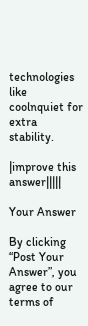technologies like coolnquiet for extra stability.

|improve this answer|||||

Your Answer

By clicking “Post Your Answer”, you agree to our terms of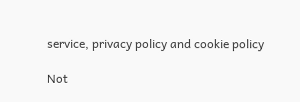service, privacy policy and cookie policy

Not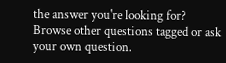the answer you're looking for? Browse other questions tagged or ask your own question.